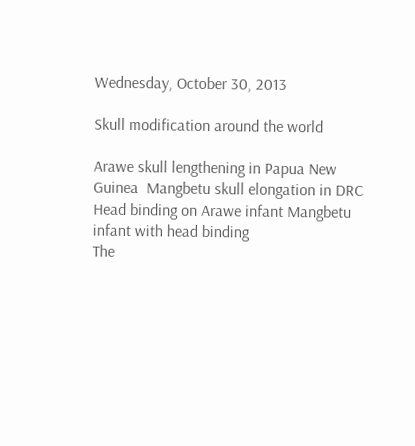Wednesday, October 30, 2013

Skull modification around the world

Arawe skull lengthening in Papua New Guinea  Mangbetu skull elongation in DRC
Head binding on Arawe infant Mangbetu infant with head binding
The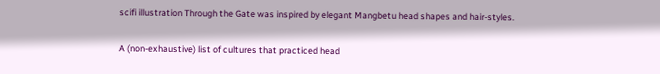scifi illustration Through the Gate was inspired by elegant Mangbetu head shapes and hair-styles.

A (non-exhaustive) list of cultures that practiced head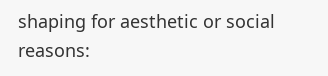shaping for aesthetic or social reasons: